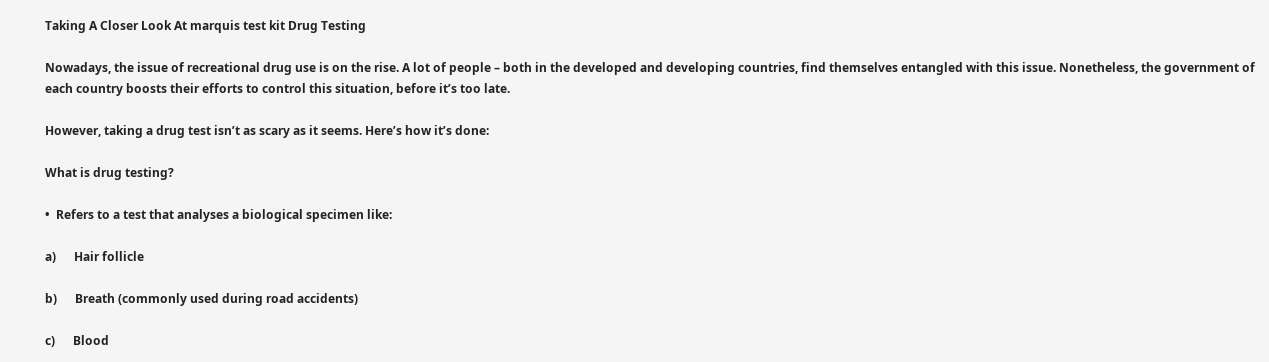Taking A Closer Look At marquis test kit Drug Testing

Nowadays, the issue of recreational drug use is on the rise. A lot of people – both in the developed and developing countries, find themselves entangled with this issue. Nonetheless, the government of each country boosts their efforts to control this situation, before it’s too late.

However, taking a drug test isn’t as scary as it seems. Here’s how it’s done:

What is drug testing?

•  Refers to a test that analyses a biological specimen like:

a)      Hair follicle

b)      Breath (commonly used during road accidents)

c)      Blood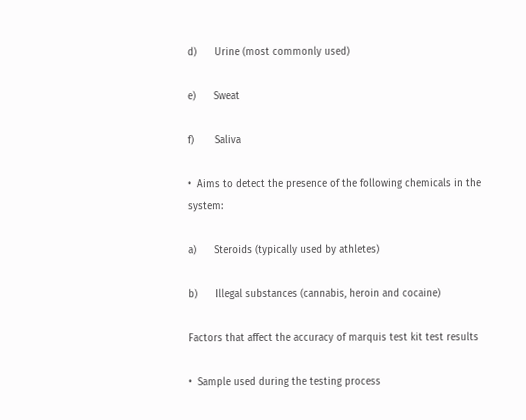d)      Urine (most commonly used)

e)      Sweat

f)       Saliva

•  Aims to detect the presence of the following chemicals in the system:

a)      Steroids (typically used by athletes)

b)      Illegal substances (cannabis, heroin and cocaine)

Factors that affect the accuracy of marquis test kit test results

•  Sample used during the testing process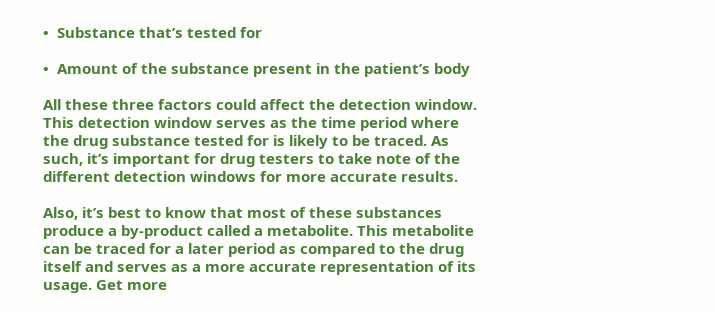•  Substance that’s tested for

•  Amount of the substance present in the patient’s body

All these three factors could affect the detection window. This detection window serves as the time period where the drug substance tested for is likely to be traced. As such, it’s important for drug testers to take note of the different detection windows for more accurate results.

Also, it’s best to know that most of these substances produce a by-product called a metabolite. This metabolite can be traced for a later period as compared to the drug itself and serves as a more accurate representation of its usage. Get more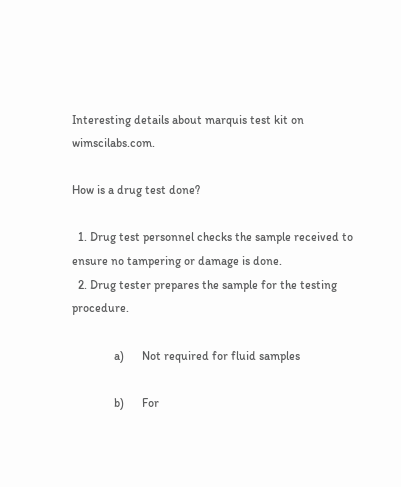Interesting details about marquis test kit on wimscilabs.com.

How is a drug test done?

  1. Drug test personnel checks the sample received to ensure no tampering or damage is done.
  2. Drug tester prepares the sample for the testing procedure.

              a)      Not required for fluid samples

              b)      For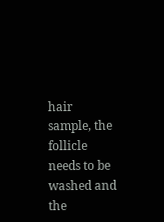hair sample, the follicle needs to be washed and the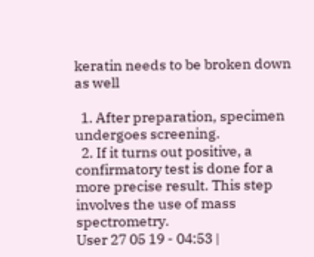keratin needs to be broken down as well

  1. After preparation, specimen undergoes screening.
  2. If it turns out positive, a confirmatory test is done for a more precise result. This step involves the use of mass spectrometry.
User 27 05 19 - 04:53 |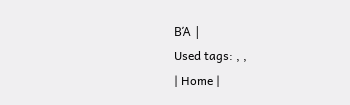ΒΆ |
Used tags: , ,
| Home |